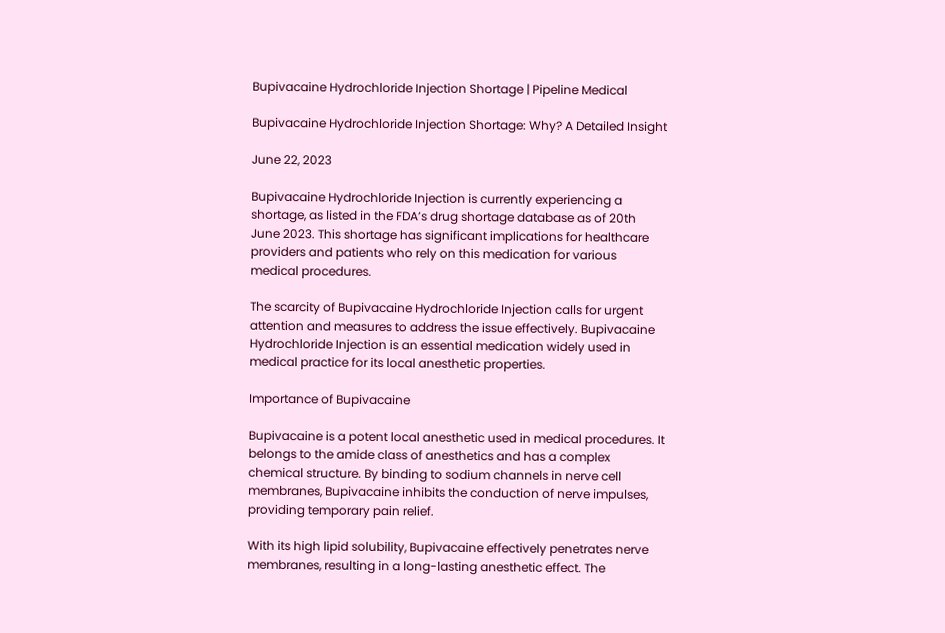Bupivacaine Hydrochloride Injection Shortage | Pipeline Medical

Bupivacaine Hydrochloride Injection Shortage: Why? A Detailed Insight

June 22, 2023

Bupivacaine Hydrochloride Injection is currently experiencing a shortage, as listed in the FDA’s drug shortage database as of 20th June 2023. This shortage has significant implications for healthcare providers and patients who rely on this medication for various medical procedures.

The scarcity of Bupivacaine Hydrochloride Injection calls for urgent attention and measures to address the issue effectively. Bupivacaine Hydrochloride Injection is an essential medication widely used in medical practice for its local anesthetic properties.

Importance of Bupivacaine

Bupivacaine is a potent local anesthetic used in medical procedures. It belongs to the amide class of anesthetics and has a complex chemical structure. By binding to sodium channels in nerve cell membranes, Bupivacaine inhibits the conduction of nerve impulses, providing temporary pain relief.

With its high lipid solubility, Bupivacaine effectively penetrates nerve membranes, resulting in a long-lasting anesthetic effect. The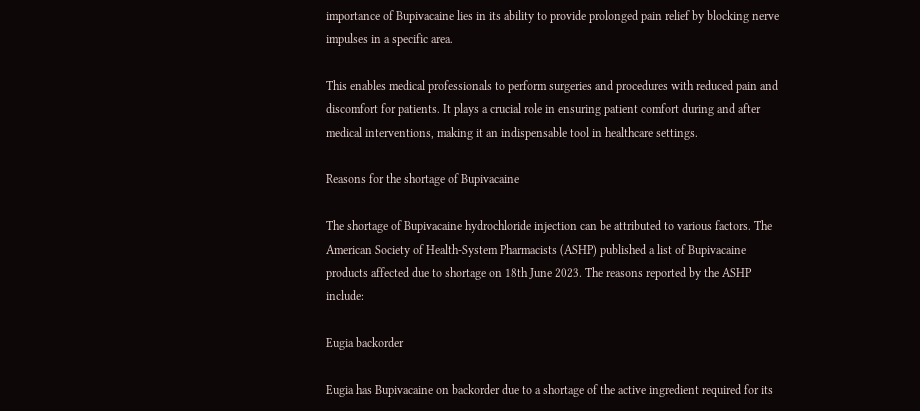importance of Bupivacaine lies in its ability to provide prolonged pain relief by blocking nerve impulses in a specific area.

This enables medical professionals to perform surgeries and procedures with reduced pain and discomfort for patients. It plays a crucial role in ensuring patient comfort during and after medical interventions, making it an indispensable tool in healthcare settings.

Reasons for the shortage of Bupivacaine

The shortage of Bupivacaine hydrochloride injection can be attributed to various factors. The American Society of Health-System Pharmacists (ASHP) published a list of Bupivacaine products affected due to shortage on 18th June 2023. The reasons reported by the ASHP include:

Eugia backorder

Eugia has Bupivacaine on backorder due to a shortage of the active ingredient required for its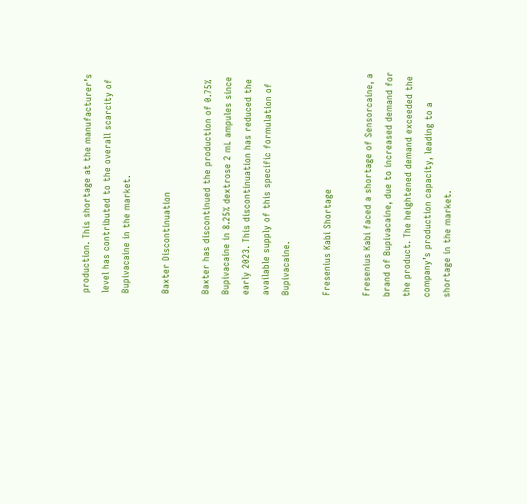production. This shortage at the manufacturer’s level has contributed to the overall scarcity of Bupivacaine in the market.

Baxter Discontinuation

Baxter has discontinued the production of 0.75% Bupivacaine in 8.25% dextrose 2 mL ampules since early 2023. This discontinuation has reduced the available supply of this specific formulation of Bupivacaine.

Fresenius Kabi Shortage

Fresenius Kabi faced a shortage of Sensorcaine, a brand of Bupivacaine, due to increased demand for the product. The heightened demand exceeded the company’s production capacity, leading to a shortage in the market.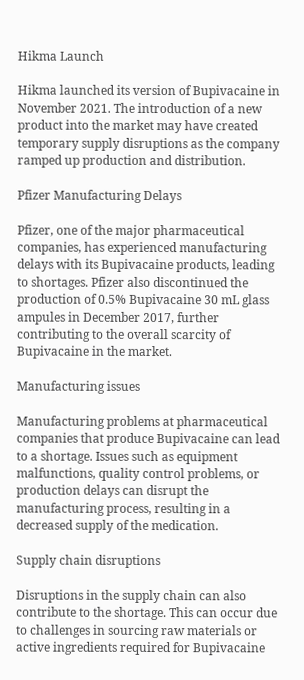Hikma Launch

Hikma launched its version of Bupivacaine in November 2021. The introduction of a new product into the market may have created temporary supply disruptions as the company ramped up production and distribution.

Pfizer Manufacturing Delays

Pfizer, one of the major pharmaceutical companies, has experienced manufacturing delays with its Bupivacaine products, leading to shortages. Pfizer also discontinued the production of 0.5% Bupivacaine 30 mL glass ampules in December 2017, further contributing to the overall scarcity of Bupivacaine in the market.

Manufacturing issues

Manufacturing problems at pharmaceutical companies that produce Bupivacaine can lead to a shortage. Issues such as equipment malfunctions, quality control problems, or production delays can disrupt the manufacturing process, resulting in a decreased supply of the medication.

Supply chain disruptions

Disruptions in the supply chain can also contribute to the shortage. This can occur due to challenges in sourcing raw materials or active ingredients required for Bupivacaine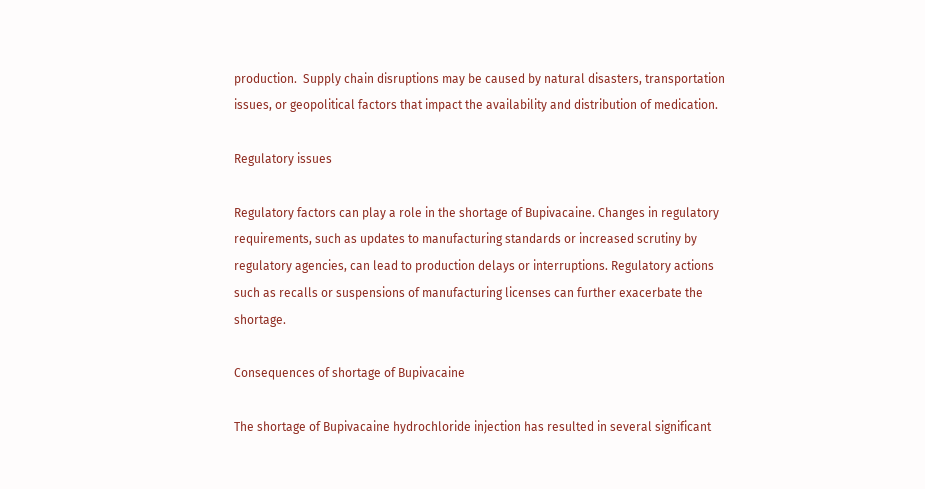production.  Supply chain disruptions may be caused by natural disasters, transportation issues, or geopolitical factors that impact the availability and distribution of medication.

Regulatory issues

Regulatory factors can play a role in the shortage of Bupivacaine. Changes in regulatory requirements, such as updates to manufacturing standards or increased scrutiny by regulatory agencies, can lead to production delays or interruptions. Regulatory actions such as recalls or suspensions of manufacturing licenses can further exacerbate the shortage.

Consequences of shortage of Bupivacaine

The shortage of Bupivacaine hydrochloride injection has resulted in several significant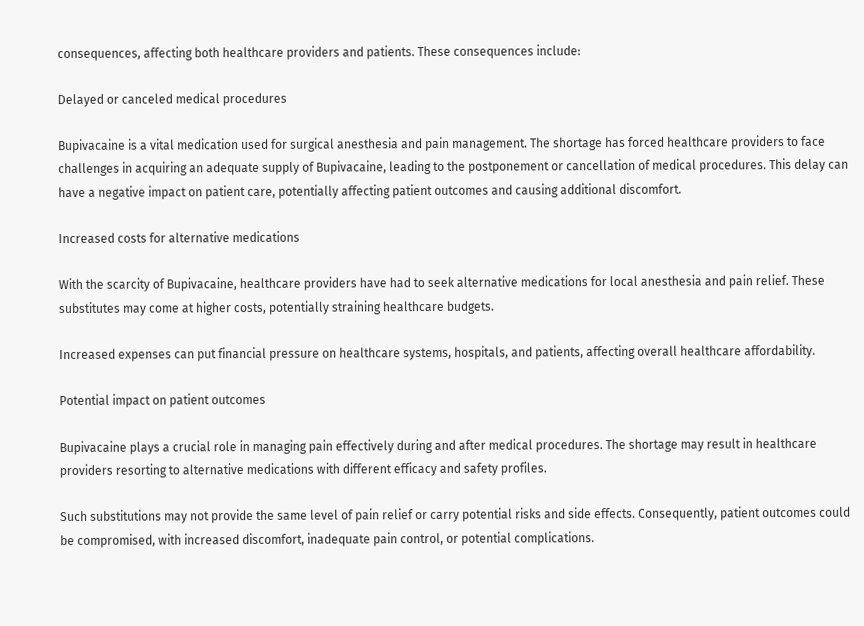consequences, affecting both healthcare providers and patients. These consequences include:

Delayed or canceled medical procedures

Bupivacaine is a vital medication used for surgical anesthesia and pain management. The shortage has forced healthcare providers to face challenges in acquiring an adequate supply of Bupivacaine, leading to the postponement or cancellation of medical procedures. This delay can have a negative impact on patient care, potentially affecting patient outcomes and causing additional discomfort.

Increased costs for alternative medications

With the scarcity of Bupivacaine, healthcare providers have had to seek alternative medications for local anesthesia and pain relief. These substitutes may come at higher costs, potentially straining healthcare budgets.

Increased expenses can put financial pressure on healthcare systems, hospitals, and patients, affecting overall healthcare affordability.

Potential impact on patient outcomes

Bupivacaine plays a crucial role in managing pain effectively during and after medical procedures. The shortage may result in healthcare providers resorting to alternative medications with different efficacy and safety profiles.

Such substitutions may not provide the same level of pain relief or carry potential risks and side effects. Consequently, patient outcomes could be compromised, with increased discomfort, inadequate pain control, or potential complications.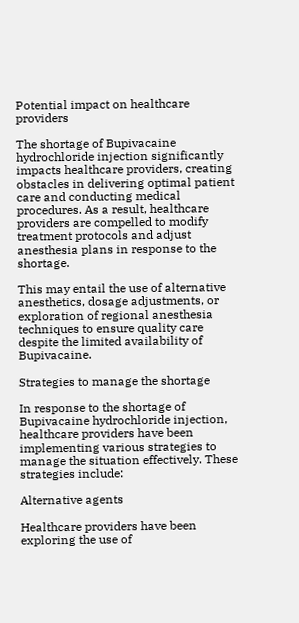Potential impact on healthcare providers

The shortage of Bupivacaine hydrochloride injection significantly impacts healthcare providers, creating obstacles in delivering optimal patient care and conducting medical procedures. As a result, healthcare providers are compelled to modify treatment protocols and adjust anesthesia plans in response to the shortage.

This may entail the use of alternative anesthetics, dosage adjustments, or exploration of regional anesthesia techniques to ensure quality care despite the limited availability of Bupivacaine.

Strategies to manage the shortage

In response to the shortage of Bupivacaine hydrochloride injection, healthcare providers have been implementing various strategies to manage the situation effectively. These strategies include:

Alternative agents

Healthcare providers have been exploring the use of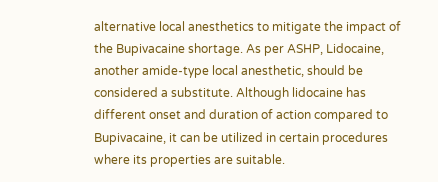alternative local anesthetics to mitigate the impact of the Bupivacaine shortage. As per ASHP, Lidocaine, another amide-type local anesthetic, should be considered a substitute. Although lidocaine has different onset and duration of action compared to Bupivacaine, it can be utilized in certain procedures where its properties are suitable.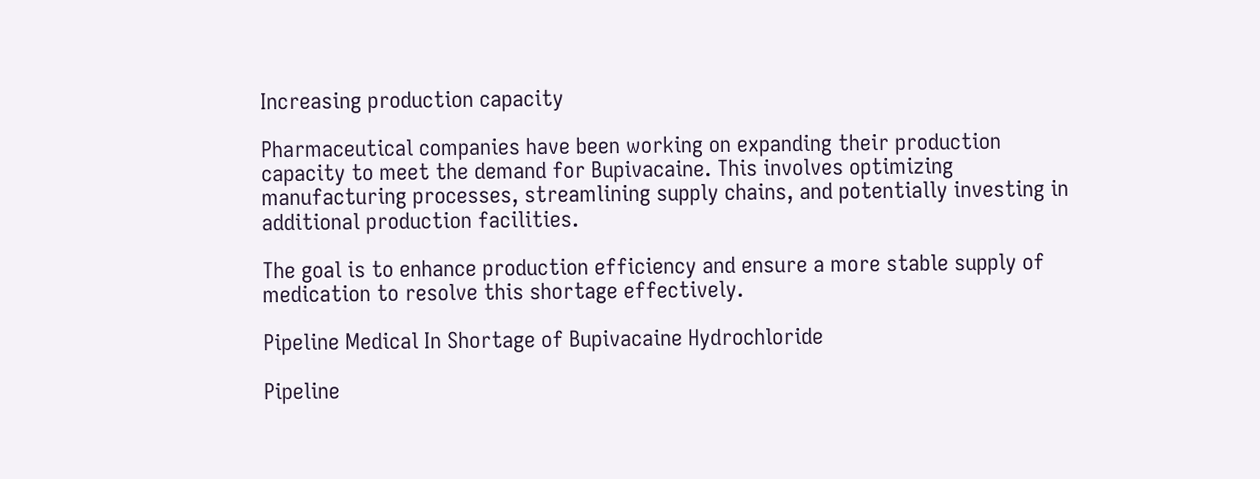Increasing production capacity

Pharmaceutical companies have been working on expanding their production capacity to meet the demand for Bupivacaine. This involves optimizing manufacturing processes, streamlining supply chains, and potentially investing in additional production facilities.

The goal is to enhance production efficiency and ensure a more stable supply of medication to resolve this shortage effectively.

Pipeline Medical In Shortage of Bupivacaine Hydrochloride

Pipeline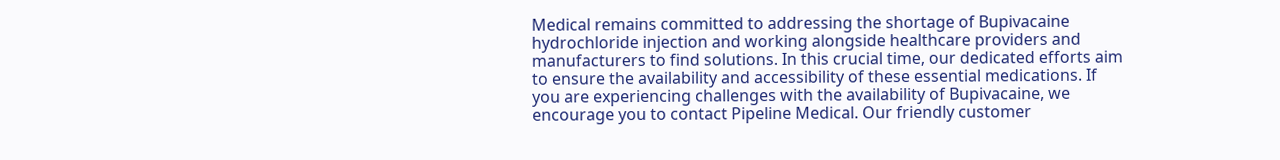Medical remains committed to addressing the shortage of Bupivacaine hydrochloride injection and working alongside healthcare providers and manufacturers to find solutions. In this crucial time, our dedicated efforts aim to ensure the availability and accessibility of these essential medications. If you are experiencing challenges with the availability of Bupivacaine, we encourage you to contact Pipeline Medical. Our friendly customer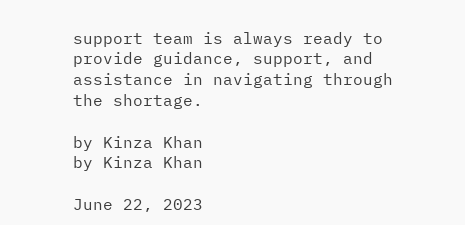support team is always ready to provide guidance, support, and assistance in navigating through the shortage.

by Kinza Khan
by Kinza Khan

June 22, 2023